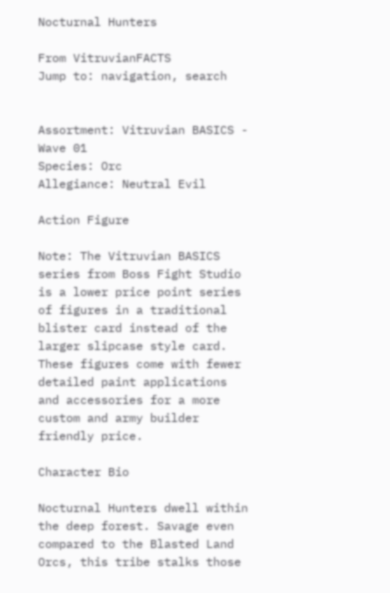Nocturnal Hunters

From VitruvianFACTS
Jump to: navigation, search


Assortment: Vitruvian BASICS - Wave 01
Species: Orc
Allegiance: Neutral Evil

Action Figure

Note: The Vitruvian BASICS series from Boss Fight Studio is a lower price point series of figures in a traditional blister card instead of the larger slipcase style card. These figures come with fewer detailed paint applications and accessories for a more custom and army builder friendly price.

Character Bio

Nocturnal Hunters dwell within the deep forest. Savage even compared to the Blasted Land Orcs, this tribe stalks those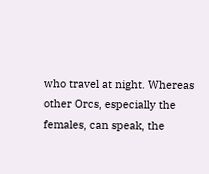who travel at night. Whereas other Orcs, especially the females, can speak, the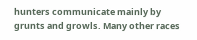hunters communicate mainly by grunts and growls. Many other races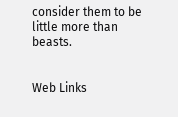consider them to be little more than beasts.


Web Links